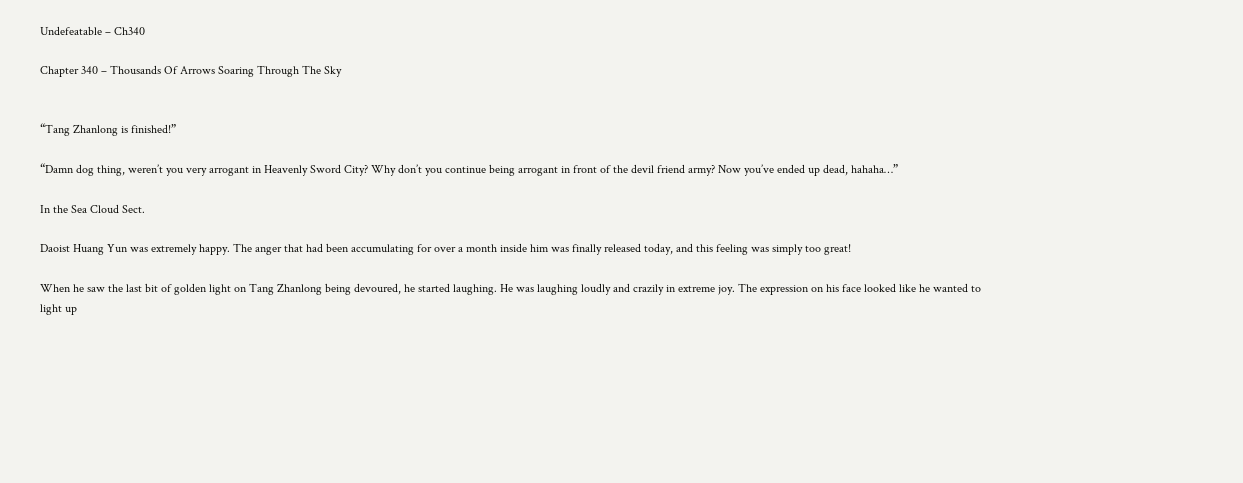Undefeatable – Ch340

Chapter 340 – Thousands Of Arrows Soaring Through The Sky


“Tang Zhanlong is finished!”

“Damn dog thing, weren’t you very arrogant in Heavenly Sword City? Why don’t you continue being arrogant in front of the devil friend army? Now you’ve ended up dead, hahaha…”

In the Sea Cloud Sect.

Daoist Huang Yun was extremely happy. The anger that had been accumulating for over a month inside him was finally released today, and this feeling was simply too great!

When he saw the last bit of golden light on Tang Zhanlong being devoured, he started laughing. He was laughing loudly and crazily in extreme joy. The expression on his face looked like he wanted to light up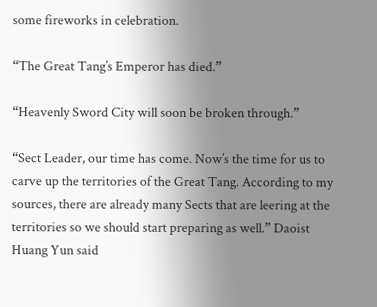some fireworks in celebration.

“The Great Tang’s Emperor has died.”

“Heavenly Sword City will soon be broken through.”

“Sect Leader, our time has come. Now’s the time for us to carve up the territories of the Great Tang. According to my sources, there are already many Sects that are leering at the territories so we should start preparing as well.” Daoist Huang Yun said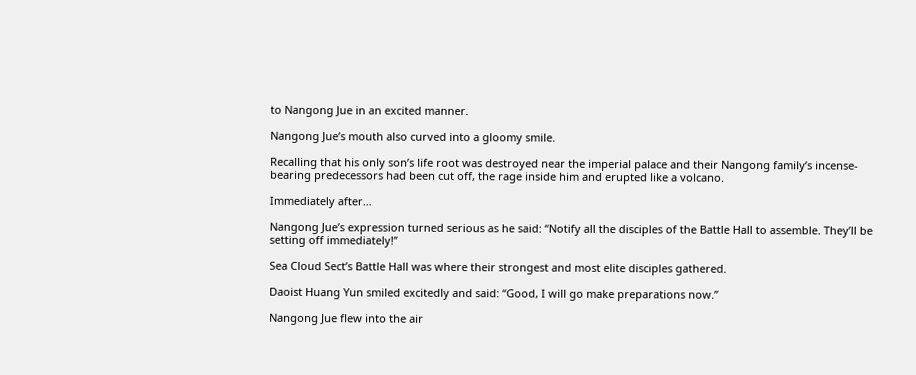to Nangong Jue in an excited manner.

Nangong Jue’s mouth also curved into a gloomy smile.

Recalling that his only son’s life root was destroyed near the imperial palace and their Nangong family’s incense-bearing predecessors had been cut off, the rage inside him and erupted like a volcano.

Immediately after…

Nangong Jue’s expression turned serious as he said: “Notify all the disciples of the Battle Hall to assemble. They’ll be setting off immediately!”

Sea Cloud Sect’s Battle Hall was where their strongest and most elite disciples gathered.

Daoist Huang Yun smiled excitedly and said: “Good, I will go make preparations now.”

Nangong Jue flew into the air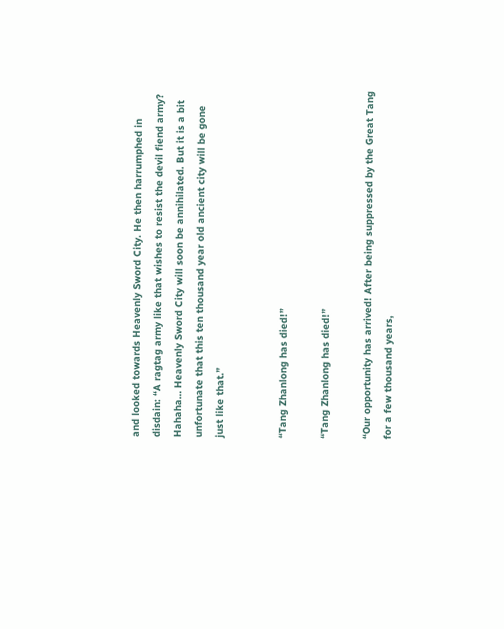and looked towards Heavenly Sword City. He then harrumphed in disdain: “A ragtag army like that wishes to resist the devil fiend army? Hahaha… Heavenly Sword City will soon be annihilated. But it is a bit unfortunate that this ten thousand year old ancient city will be gone just like that.”


“Tang Zhanlong has died!”

“Tang Zhanlong has died!”

“Our opportunity has arrived! After being suppressed by the Great Tang for a few thousand years,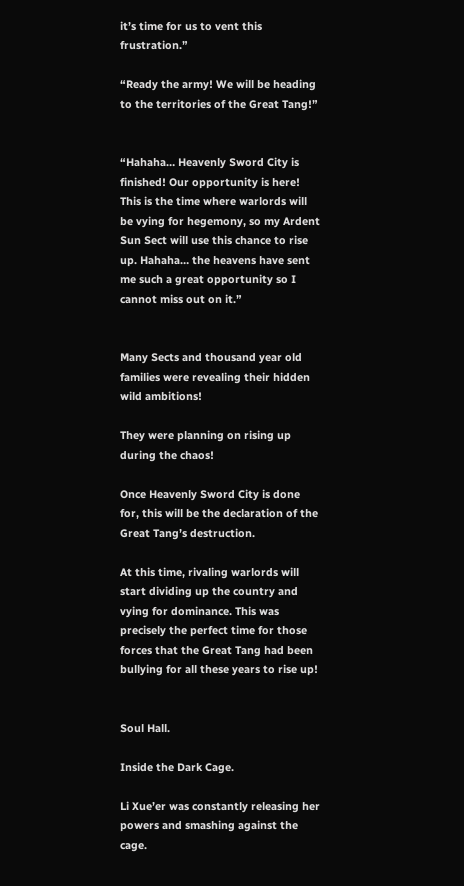it’s time for us to vent this frustration.”

“Ready the army! We will be heading to the territories of the Great Tang!”


“Hahaha… Heavenly Sword City is finished! Our opportunity is here! This is the time where warlords will be vying for hegemony, so my Ardent Sun Sect will use this chance to rise up. Hahaha… the heavens have sent me such a great opportunity so I cannot miss out on it.”


Many Sects and thousand year old families were revealing their hidden wild ambitions!

They were planning on rising up during the chaos!

Once Heavenly Sword City is done for, this will be the declaration of the Great Tang’s destruction.

At this time, rivaling warlords will start dividing up the country and vying for dominance. This was precisely the perfect time for those forces that the Great Tang had been bullying for all these years to rise up!


Soul Hall.

Inside the Dark Cage.

Li Xue’er was constantly releasing her powers and smashing against the cage.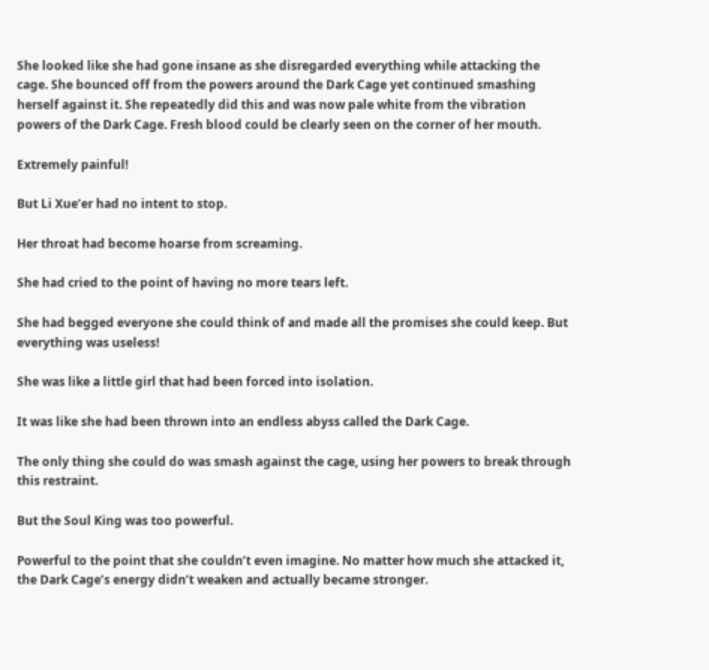She looked like she had gone insane as she disregarded everything while attacking the cage. She bounced off from the powers around the Dark Cage yet continued smashing herself against it. She repeatedly did this and was now pale white from the vibration powers of the Dark Cage. Fresh blood could be clearly seen on the corner of her mouth.

Extremely painful!

But Li Xue’er had no intent to stop.

Her throat had become hoarse from screaming.

She had cried to the point of having no more tears left.

She had begged everyone she could think of and made all the promises she could keep. But everything was useless!

She was like a little girl that had been forced into isolation.

It was like she had been thrown into an endless abyss called the Dark Cage.

The only thing she could do was smash against the cage, using her powers to break through this restraint.

But the Soul King was too powerful.

Powerful to the point that she couldn’t even imagine. No matter how much she attacked it, the Dark Cage’s energy didn’t weaken and actually became stronger.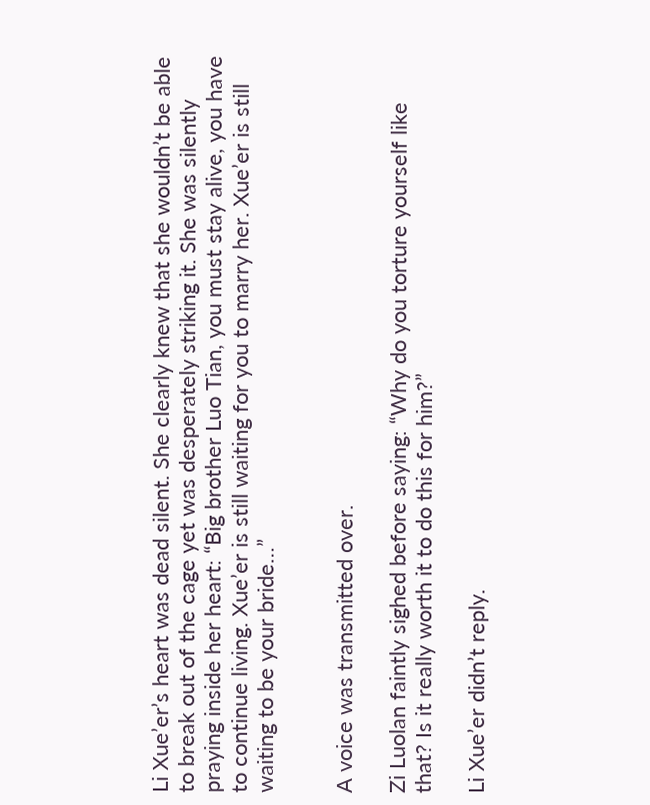Li Xue’er’s heart was dead silent. She clearly knew that she wouldn’t be able to break out of the cage yet was desperately striking it. She was silently praying inside her heart: “Big brother Luo Tian, you must stay alive, you have to continue living. Xue’er is still waiting for you to marry her. Xue’er is still waiting to be your bride…”


A voice was transmitted over.

Zi Luolan faintly sighed before saying: “Why do you torture yourself like that? Is it really worth it to do this for him?”

Li Xue’er didn’t reply.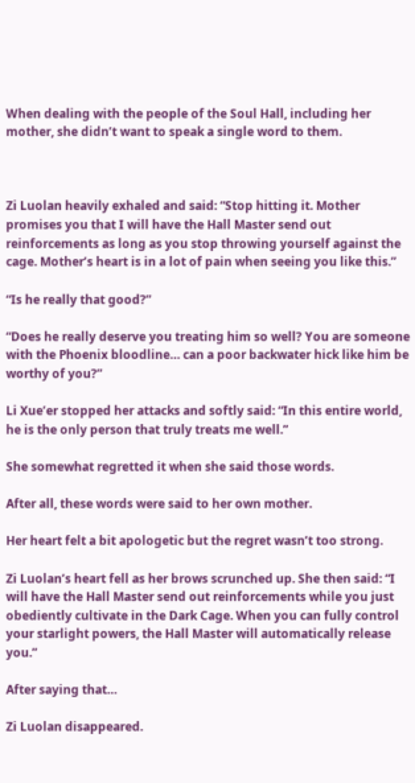When dealing with the people of the Soul Hall, including her mother, she didn’t want to speak a single word to them.



Zi Luolan heavily exhaled and said: “Stop hitting it. Mother promises you that I will have the Hall Master send out reinforcements as long as you stop throwing yourself against the cage. Mother’s heart is in a lot of pain when seeing you like this.”

“Is he really that good?”

“Does he really deserve you treating him so well? You are someone with the Phoenix bloodline… can a poor backwater hick like him be worthy of you?”

Li Xue’er stopped her attacks and softly said: “In this entire world, he is the only person that truly treats me well.”

She somewhat regretted it when she said those words.

After all, these words were said to her own mother.

Her heart felt a bit apologetic but the regret wasn’t too strong.

Zi Luolan’s heart fell as her brows scrunched up. She then said: “I will have the Hall Master send out reinforcements while you just obediently cultivate in the Dark Cage. When you can fully control your starlight powers, the Hall Master will automatically release you.”

After saying that…

Zi Luolan disappeared.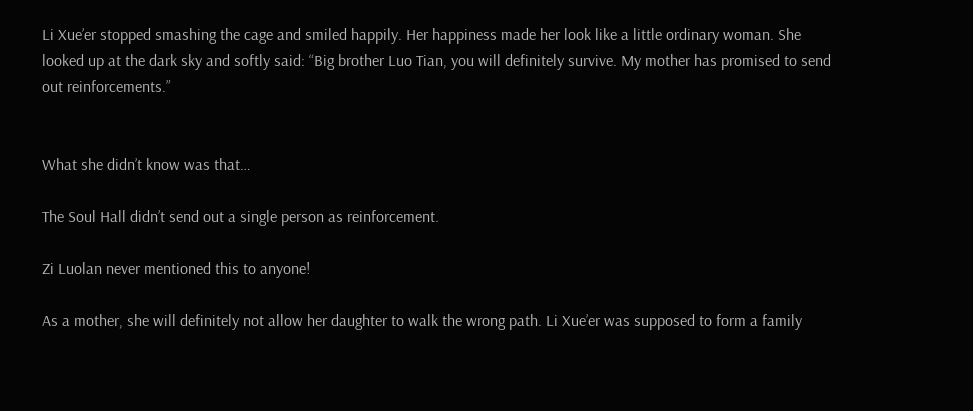Li Xue’er stopped smashing the cage and smiled happily. Her happiness made her look like a little ordinary woman. She looked up at the dark sky and softly said: “Big brother Luo Tian, you will definitely survive. My mother has promised to send out reinforcements.”


What she didn’t know was that…

The Soul Hall didn’t send out a single person as reinforcement.

Zi Luolan never mentioned this to anyone!

As a mother, she will definitely not allow her daughter to walk the wrong path. Li Xue’er was supposed to form a family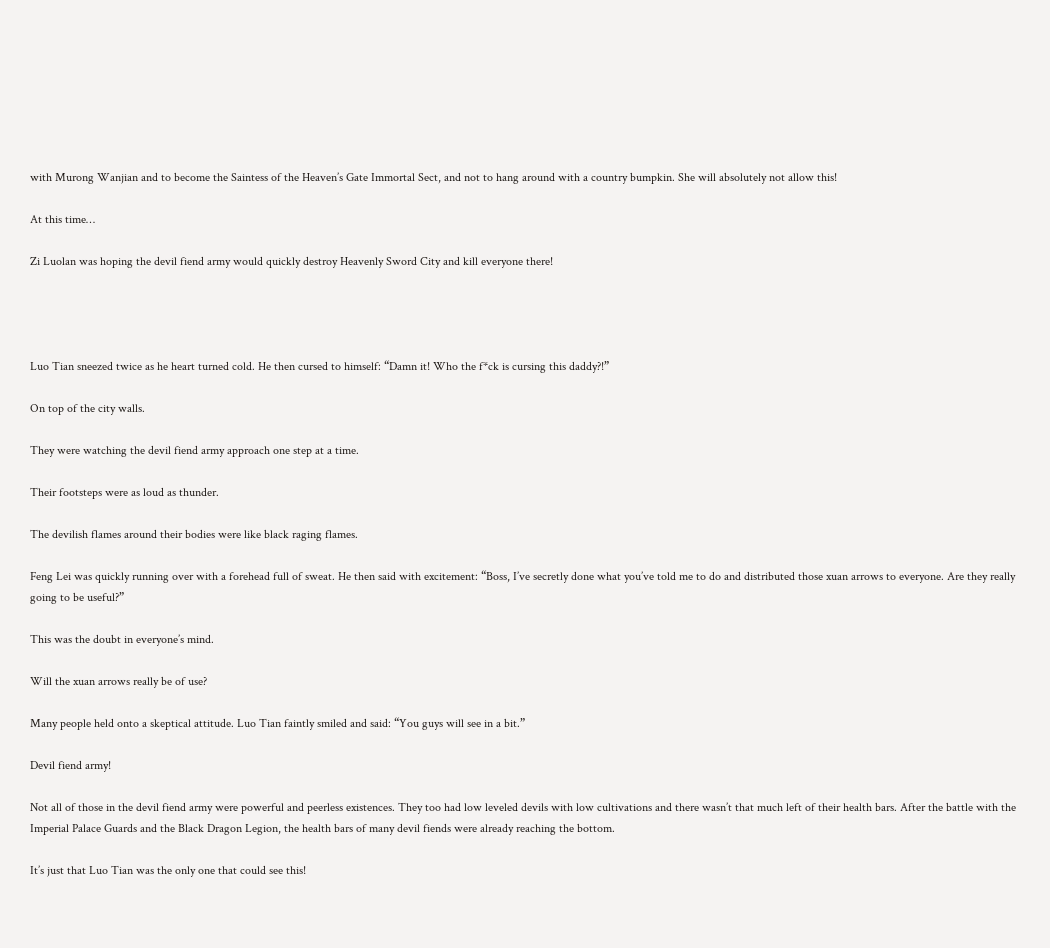with Murong Wanjian and to become the Saintess of the Heaven’s Gate Immortal Sect, and not to hang around with a country bumpkin. She will absolutely not allow this!

At this time…

Zi Luolan was hoping the devil fiend army would quickly destroy Heavenly Sword City and kill everyone there!




Luo Tian sneezed twice as he heart turned cold. He then cursed to himself: “Damn it! Who the f*ck is cursing this daddy?!”

On top of the city walls.

They were watching the devil fiend army approach one step at a time.

Their footsteps were as loud as thunder.

The devilish flames around their bodies were like black raging flames.

Feng Lei was quickly running over with a forehead full of sweat. He then said with excitement: “Boss, I’ve secretly done what you’ve told me to do and distributed those xuan arrows to everyone. Are they really going to be useful?”

This was the doubt in everyone’s mind.

Will the xuan arrows really be of use?

Many people held onto a skeptical attitude. Luo Tian faintly smiled and said: “You guys will see in a bit.”

Devil fiend army!

Not all of those in the devil fiend army were powerful and peerless existences. They too had low leveled devils with low cultivations and there wasn’t that much left of their health bars. After the battle with the Imperial Palace Guards and the Black Dragon Legion, the health bars of many devil fiends were already reaching the bottom.

It’s just that Luo Tian was the only one that could see this!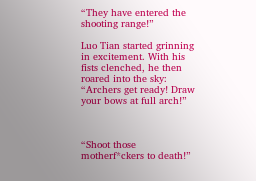“They have entered the shooting range!”

Luo Tian started grinning in excitement. With his fists clenched, he then roared into the sky: “Archers get ready! Draw your bows at full arch!”



“Shoot those motherf*ckers to death!”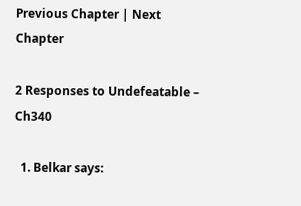Previous Chapter | Next Chapter

2 Responses to Undefeatable – Ch340

  1. Belkar says: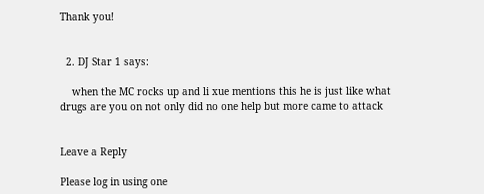Thank you!


  2. DJ Star 1 says:

    when the MC rocks up and li xue mentions this he is just like what drugs are you on not only did no one help but more came to attack


Leave a Reply

Please log in using one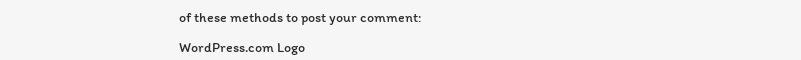of these methods to post your comment:

WordPress.com Logo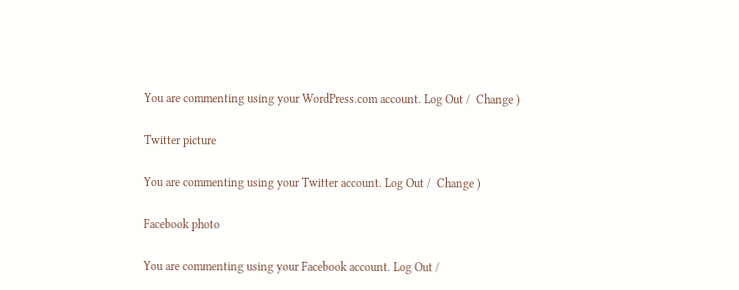You are commenting using your WordPress.com account. Log Out /  Change )

Twitter picture

You are commenting using your Twitter account. Log Out /  Change )

Facebook photo

You are commenting using your Facebook account. Log Out /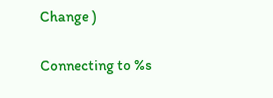Change )

Connecting to %s